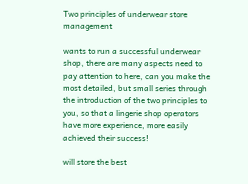Two principles of underwear store management

wants to run a successful underwear shop, there are many aspects need to pay attention to here, can you make the most detailed, but small series through the introduction of the two principles to you, so that a lingerie shop operators have more experience, more easily achieved their success!

will store the best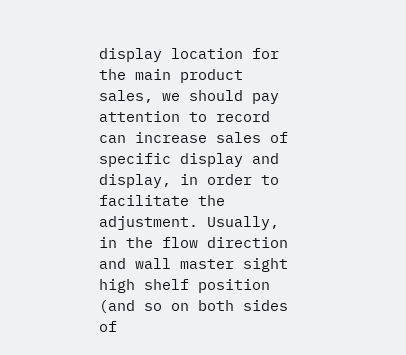display location for the main product sales, we should pay attention to record can increase sales of specific display and display, in order to facilitate the adjustment. Usually, in the flow direction and wall master sight high shelf position (and so on both sides of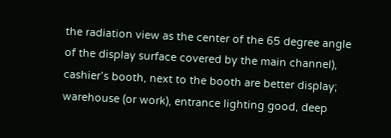the radiation view as the center of the 65 degree angle of the display surface covered by the main channel), cashier’s booth, next to the booth are better display; warehouse (or work), entrance lighting good, deep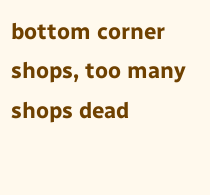bottom corner shops, too many shops dead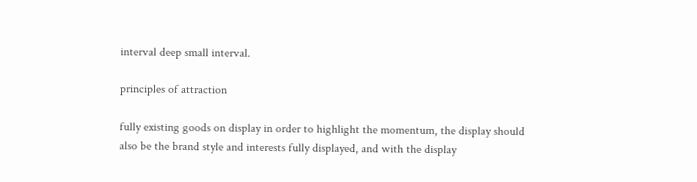interval deep small interval.

principles of attraction

fully existing goods on display in order to highlight the momentum, the display should also be the brand style and interests fully displayed, and with the display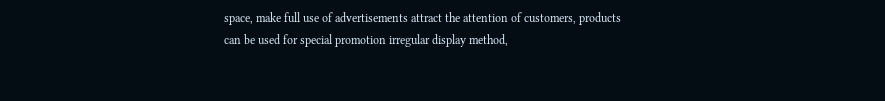space, make full use of advertisements attract the attention of customers, products can be used for special promotion irregular display method,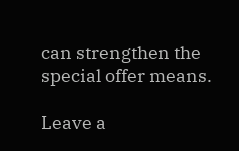can strengthen the special offer means.

Leave a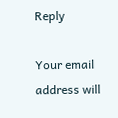Reply

Your email address will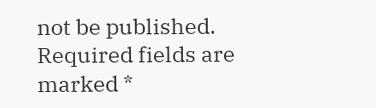not be published. Required fields are marked *